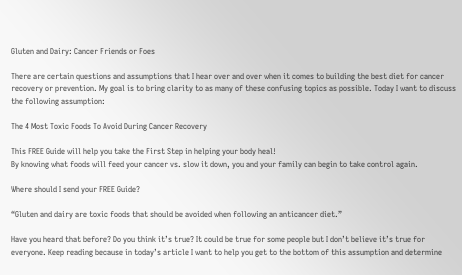Gluten and Dairy: Cancer Friends or Foes

There are certain questions and assumptions that I hear over and over when it comes to building the best diet for cancer recovery or prevention. My goal is to bring clarity to as many of these confusing topics as possible. Today I want to discuss the following assumption:

The 4 Most Toxic Foods To Avoid During Cancer Recovery

This FREE Guide will help you take the First Step in helping your body heal!
By knowing what foods will feed your cancer vs. slow it down, you and your family can begin to take control again.

Where should I send your FREE Guide?

“Gluten and dairy are toxic foods that should be avoided when following an anticancer diet.”

Have you heard that before? Do you think it’s true? It could be true for some people but I don’t believe it’s true for everyone. Keep reading because in today’s article I want to help you get to the bottom of this assumption and determine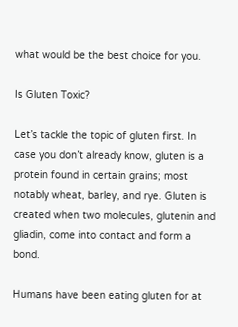what would be the best choice for you.

Is Gluten Toxic?

Let’s tackle the topic of gluten first. In case you don’t already know, gluten is a protein found in certain grains; most notably wheat, barley, and rye. Gluten is created when two molecules, glutenin and gliadin, come into contact and form a bond.

Humans have been eating gluten for at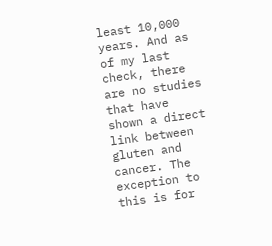least 10,000 years. And as of my last check, there are no studies that have shown a direct link between gluten and cancer. The exception to this is for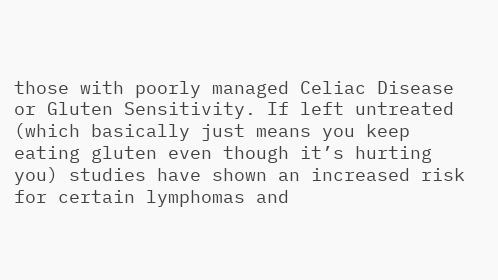those with poorly managed Celiac Disease or Gluten Sensitivity. If left untreated (which basically just means you keep eating gluten even though it’s hurting you) studies have shown an increased risk for certain lymphomas and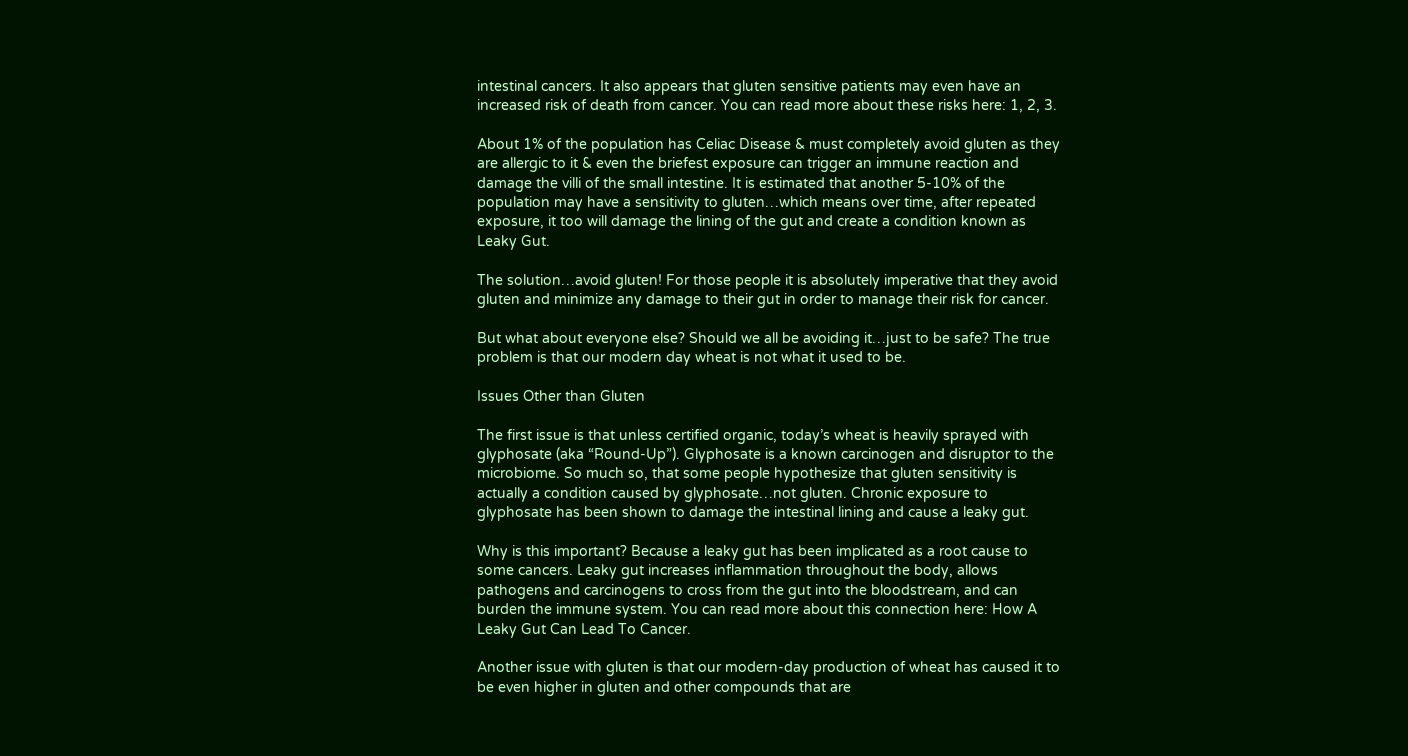intestinal cancers. It also appears that gluten sensitive patients may even have an increased risk of death from cancer. You can read more about these risks here: 1, 2, 3.

About 1% of the population has Celiac Disease & must completely avoid gluten as they are allergic to it & even the briefest exposure can trigger an immune reaction and damage the villi of the small intestine. It is estimated that another 5-10% of the population may have a sensitivity to gluten…which means over time, after repeated exposure, it too will damage the lining of the gut and create a condition known as Leaky Gut.

The solution…avoid gluten! For those people it is absolutely imperative that they avoid gluten and minimize any damage to their gut in order to manage their risk for cancer.

But what about everyone else? Should we all be avoiding it…just to be safe? The true problem is that our modern day wheat is not what it used to be.

Issues Other than Gluten

The first issue is that unless certified organic, today’s wheat is heavily sprayed with glyphosate (aka “Round-Up”). Glyphosate is a known carcinogen and disruptor to the microbiome. So much so, that some people hypothesize that gluten sensitivity is actually a condition caused by glyphosate…not gluten. Chronic exposure to glyphosate has been shown to damage the intestinal lining and cause a leaky gut.

Why is this important? Because a leaky gut has been implicated as a root cause to some cancers. Leaky gut increases inflammation throughout the body, allows pathogens and carcinogens to cross from the gut into the bloodstream, and can burden the immune system. You can read more about this connection here: How A Leaky Gut Can Lead To Cancer.

Another issue with gluten is that our modern-day production of wheat has caused it to be even higher in gluten and other compounds that are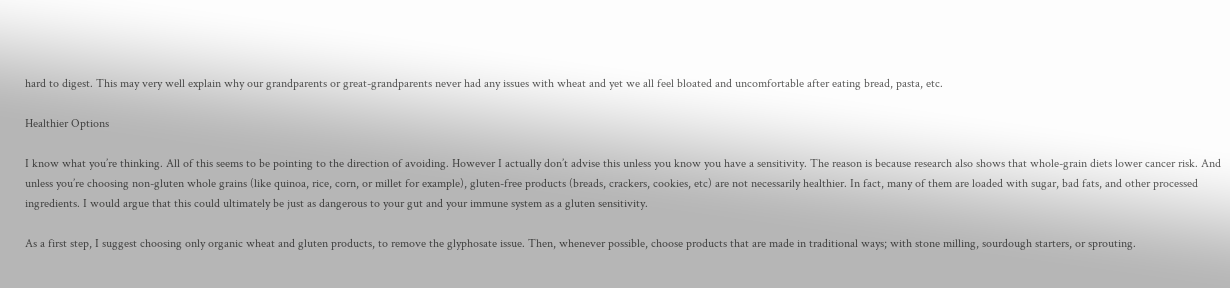hard to digest. This may very well explain why our grandparents or great-grandparents never had any issues with wheat and yet we all feel bloated and uncomfortable after eating bread, pasta, etc.

Healthier Options

I know what you’re thinking. All of this seems to be pointing to the direction of avoiding. However I actually don’t advise this unless you know you have a sensitivity. The reason is because research also shows that whole-grain diets lower cancer risk. And unless you’re choosing non-gluten whole grains (like quinoa, rice, corn, or millet for example), gluten-free products (breads, crackers, cookies, etc) are not necessarily healthier. In fact, many of them are loaded with sugar, bad fats, and other processed ingredients. I would argue that this could ultimately be just as dangerous to your gut and your immune system as a gluten sensitivity.

As a first step, I suggest choosing only organic wheat and gluten products, to remove the glyphosate issue. Then, whenever possible, choose products that are made in traditional ways; with stone milling, sourdough starters, or sprouting.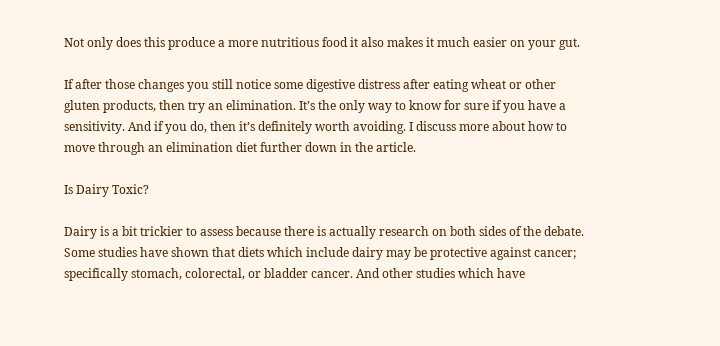Not only does this produce a more nutritious food it also makes it much easier on your gut.

If after those changes you still notice some digestive distress after eating wheat or other gluten products, then try an elimination. It’s the only way to know for sure if you have a sensitivity. And if you do, then it’s definitely worth avoiding. I discuss more about how to move through an elimination diet further down in the article.

Is Dairy Toxic?

Dairy is a bit trickier to assess because there is actually research on both sides of the debate. Some studies have shown that diets which include dairy may be protective against cancer; specifically stomach, colorectal, or bladder cancer. And other studies which have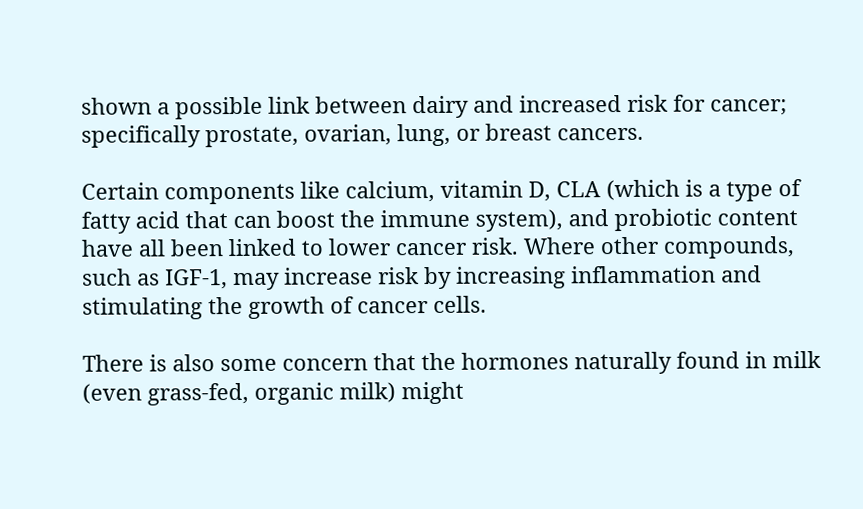shown a possible link between dairy and increased risk for cancer; specifically prostate, ovarian, lung, or breast cancers.

Certain components like calcium, vitamin D, CLA (which is a type of fatty acid that can boost the immune system), and probiotic content have all been linked to lower cancer risk. Where other compounds, such as IGF-1, may increase risk by increasing inflammation and stimulating the growth of cancer cells.

There is also some concern that the hormones naturally found in milk (even grass-fed, organic milk) might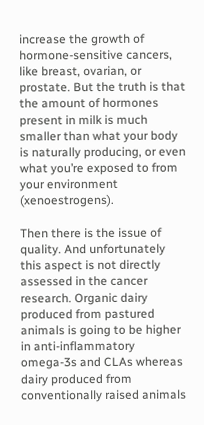increase the growth of hormone-sensitive cancers, like breast, ovarian, or prostate. But the truth is that the amount of hormones present in milk is much smaller than what your body is naturally producing, or even what you’re exposed to from your environment (xenoestrogens).

Then there is the issue of quality. And unfortunately this aspect is not directly assessed in the cancer research. Organic dairy produced from pastured animals is going to be higher in anti-inflammatory omega-3s and CLAs whereas dairy produced from conventionally raised animals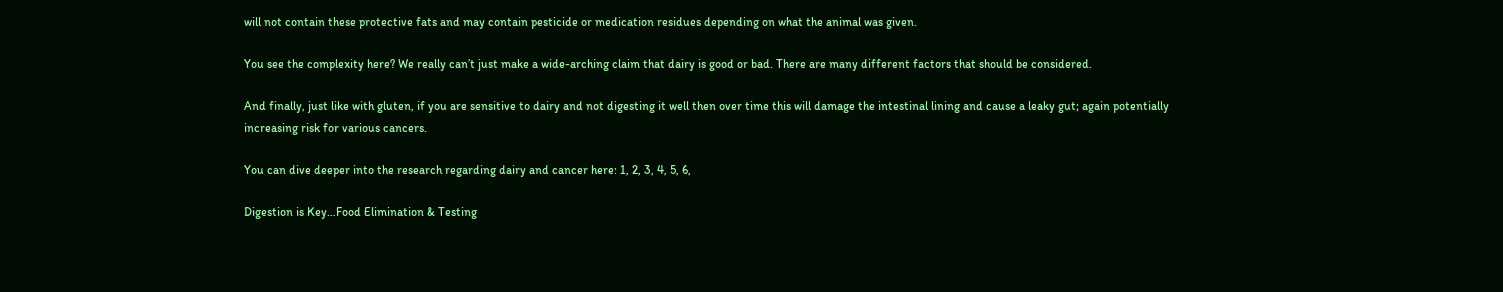will not contain these protective fats and may contain pesticide or medication residues depending on what the animal was given.

You see the complexity here? We really can’t just make a wide-arching claim that dairy is good or bad. There are many different factors that should be considered.

And finally, just like with gluten, if you are sensitive to dairy and not digesting it well then over time this will damage the intestinal lining and cause a leaky gut; again potentially increasing risk for various cancers.

You can dive deeper into the research regarding dairy and cancer here: 1, 2, 3, 4, 5, 6,

Digestion is Key…Food Elimination & Testing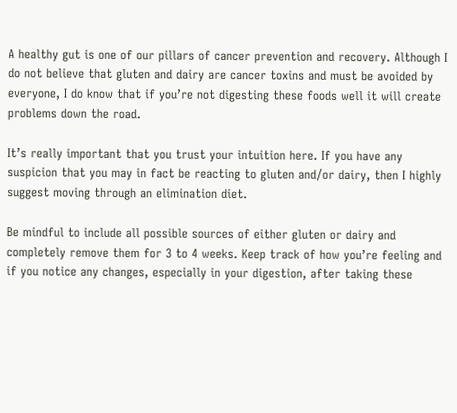A healthy gut is one of our pillars of cancer prevention and recovery. Although I do not believe that gluten and dairy are cancer toxins and must be avoided by everyone, I do know that if you’re not digesting these foods well it will create problems down the road.

It’s really important that you trust your intuition here. If you have any suspicion that you may in fact be reacting to gluten and/or dairy, then I highly suggest moving through an elimination diet.

Be mindful to include all possible sources of either gluten or dairy and completely remove them for 3 to 4 weeks. Keep track of how you’re feeling and if you notice any changes, especially in your digestion, after taking these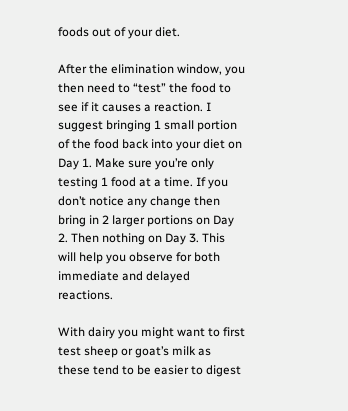foods out of your diet.

After the elimination window, you then need to “test” the food to see if it causes a reaction. I suggest bringing 1 small portion of the food back into your diet on Day 1. Make sure you’re only testing 1 food at a time. If you don’t notice any change then bring in 2 larger portions on Day 2. Then nothing on Day 3. This will help you observe for both immediate and delayed reactions.

With dairy you might want to first test sheep or goat’s milk as these tend to be easier to digest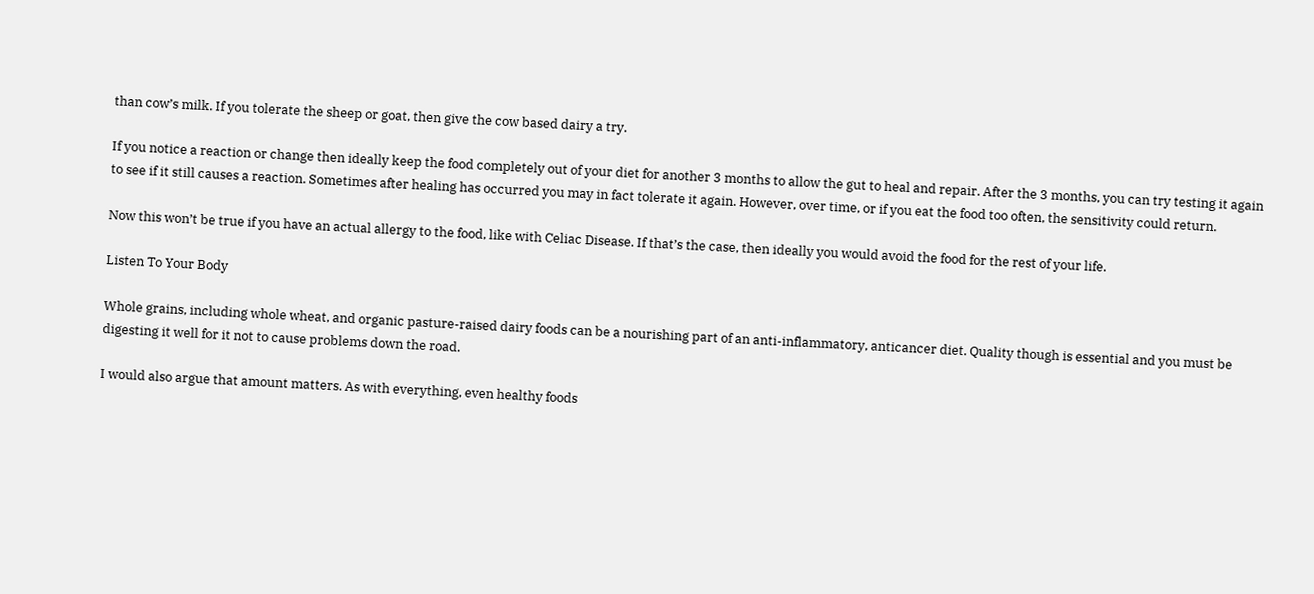than cow’s milk. If you tolerate the sheep or goat, then give the cow based dairy a try.

If you notice a reaction or change then ideally keep the food completely out of your diet for another 3 months to allow the gut to heal and repair. After the 3 months, you can try testing it again to see if it still causes a reaction. Sometimes after healing has occurred you may in fact tolerate it again. However, over time, or if you eat the food too often, the sensitivity could return.

Now this won’t be true if you have an actual allergy to the food, like with Celiac Disease. If that’s the case, then ideally you would avoid the food for the rest of your life.

Listen To Your Body

Whole grains, including whole wheat, and organic pasture-raised dairy foods can be a nourishing part of an anti-inflammatory, anticancer diet. Quality though is essential and you must be digesting it well for it not to cause problems down the road.

I would also argue that amount matters. As with everything, even healthy foods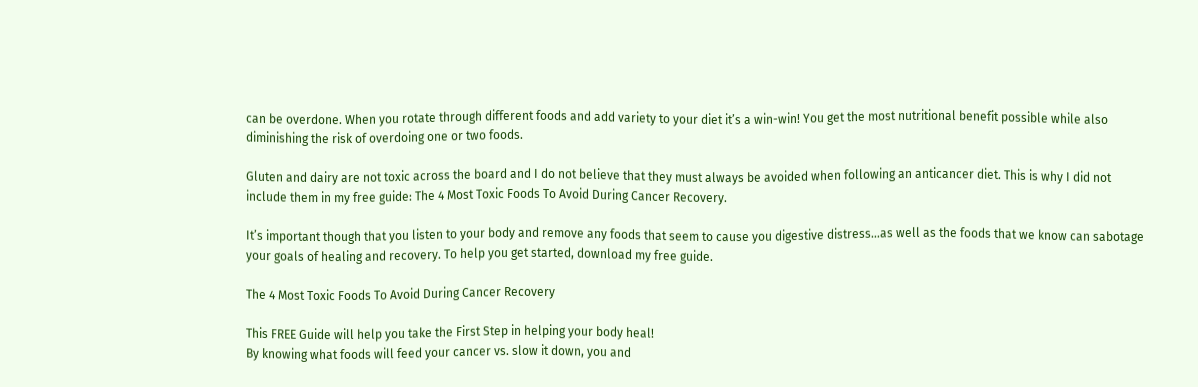can be overdone. When you rotate through different foods and add variety to your diet it’s a win-win! You get the most nutritional benefit possible while also diminishing the risk of overdoing one or two foods.

Gluten and dairy are not toxic across the board and I do not believe that they must always be avoided when following an anticancer diet. This is why I did not include them in my free guide: The 4 Most Toxic Foods To Avoid During Cancer Recovery.

It’s important though that you listen to your body and remove any foods that seem to cause you digestive distress…as well as the foods that we know can sabotage your goals of healing and recovery. To help you get started, download my free guide.

The 4 Most Toxic Foods To Avoid During Cancer Recovery

This FREE Guide will help you take the First Step in helping your body heal!
By knowing what foods will feed your cancer vs. slow it down, you and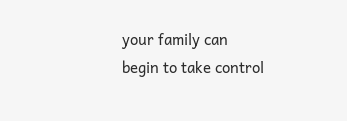your family can begin to take control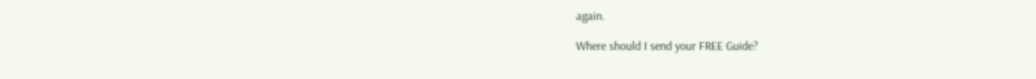again.

Where should I send your FREE Guide?